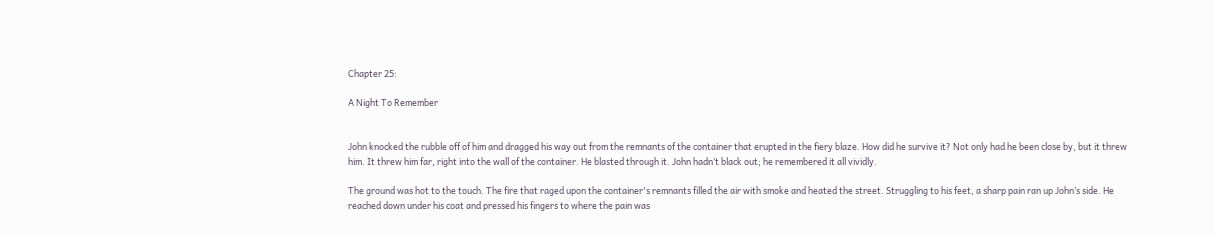Chapter 25:

A Night To Remember


John knocked the rubble off of him and dragged his way out from the remnants of the container that erupted in the fiery blaze. How did he survive it? Not only had he been close by, but it threw him. It threw him far, right into the wall of the container. He blasted through it. John hadn’t black out; he remembered it all vividly.

The ground was hot to the touch. The fire that raged upon the container's remnants filled the air with smoke and heated the street. Struggling to his feet, a sharp pain ran up John’s side. He reached down under his coat and pressed his fingers to where the pain was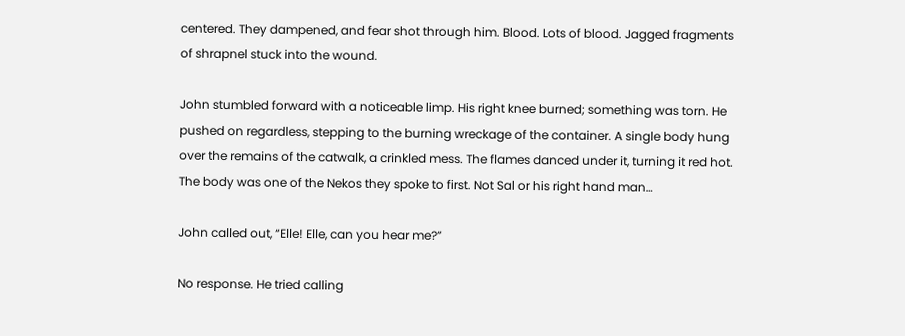centered. They dampened, and fear shot through him. Blood. Lots of blood. Jagged fragments of shrapnel stuck into the wound.

John stumbled forward with a noticeable limp. His right knee burned; something was torn. He pushed on regardless, stepping to the burning wreckage of the container. A single body hung over the remains of the catwalk, a crinkled mess. The flames danced under it, turning it red hot. The body was one of the Nekos they spoke to first. Not Sal or his right hand man…

John called out, “Elle! Elle, can you hear me?”

No response. He tried calling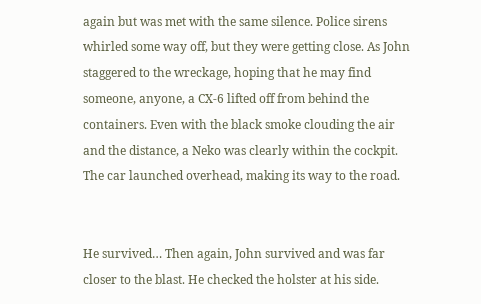again but was met with the same silence. Police sirens whirled some way off, but they were getting close. As John staggered to the wreckage, hoping that he may find someone, anyone, a CX-6 lifted off from behind the containers. Even with the black smoke clouding the air and the distance, a Neko was clearly within the cockpit. The car launched overhead, making its way to the road.


He survived… Then again, John survived and was far closer to the blast. He checked the holster at his side.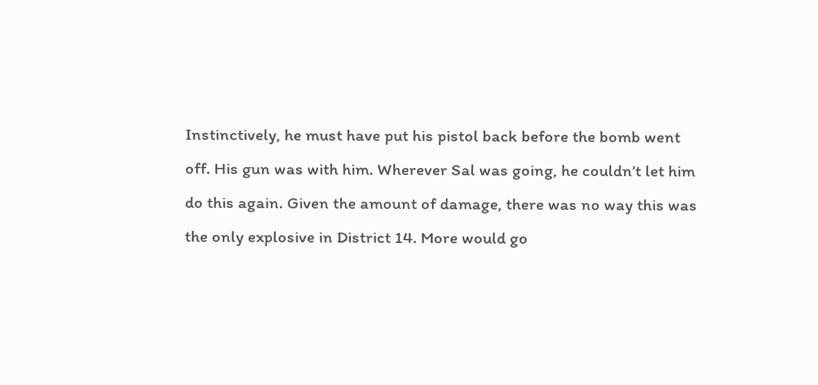Instinctively, he must have put his pistol back before the bomb went off. His gun was with him. Wherever Sal was going, he couldn’t let him do this again. Given the amount of damage, there was no way this was the only explosive in District 14. More would go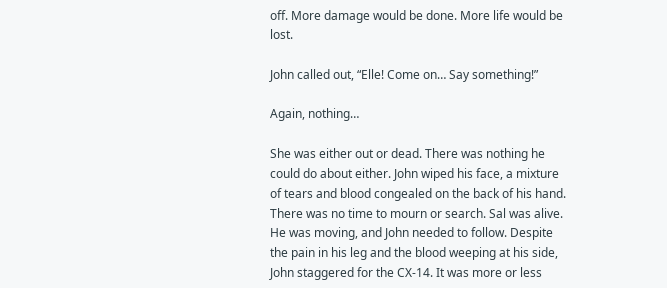off. More damage would be done. More life would be lost.

John called out, “Elle! Come on… Say something!”

Again, nothing…

She was either out or dead. There was nothing he could do about either. John wiped his face, a mixture of tears and blood congealed on the back of his hand. There was no time to mourn or search. Sal was alive. He was moving, and John needed to follow. Despite the pain in his leg and the blood weeping at his side, John staggered for the CX-14. It was more or less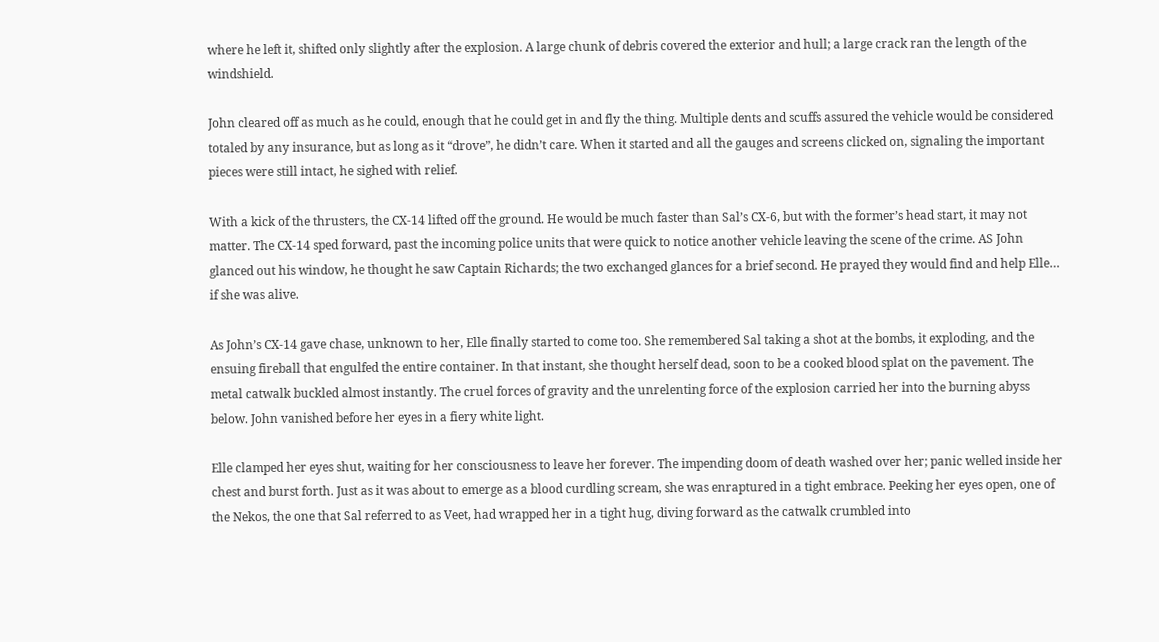where he left it, shifted only slightly after the explosion. A large chunk of debris covered the exterior and hull; a large crack ran the length of the windshield.

John cleared off as much as he could, enough that he could get in and fly the thing. Multiple dents and scuffs assured the vehicle would be considered totaled by any insurance, but as long as it “drove”, he didn’t care. When it started and all the gauges and screens clicked on, signaling the important pieces were still intact, he sighed with relief.

With a kick of the thrusters, the CX-14 lifted off the ground. He would be much faster than Sal’s CX-6, but with the former’s head start, it may not matter. The CX-14 sped forward, past the incoming police units that were quick to notice another vehicle leaving the scene of the crime. AS John glanced out his window, he thought he saw Captain Richards; the two exchanged glances for a brief second. He prayed they would find and help Elle… if she was alive.

As John’s CX-14 gave chase, unknown to her, Elle finally started to come too. She remembered Sal taking a shot at the bombs, it exploding, and the ensuing fireball that engulfed the entire container. In that instant, she thought herself dead, soon to be a cooked blood splat on the pavement. The metal catwalk buckled almost instantly. The cruel forces of gravity and the unrelenting force of the explosion carried her into the burning abyss below. John vanished before her eyes in a fiery white light.

Elle clamped her eyes shut, waiting for her consciousness to leave her forever. The impending doom of death washed over her; panic welled inside her chest and burst forth. Just as it was about to emerge as a blood curdling scream, she was enraptured in a tight embrace. Peeking her eyes open, one of the Nekos, the one that Sal referred to as Veet, had wrapped her in a tight hug, diving forward as the catwalk crumbled into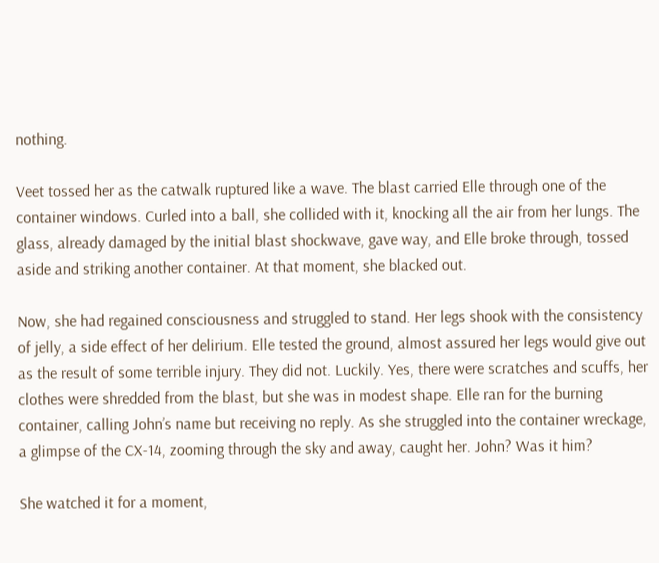nothing.

Veet tossed her as the catwalk ruptured like a wave. The blast carried Elle through one of the container windows. Curled into a ball, she collided with it, knocking all the air from her lungs. The glass, already damaged by the initial blast shockwave, gave way, and Elle broke through, tossed aside and striking another container. At that moment, she blacked out.

Now, she had regained consciousness and struggled to stand. Her legs shook with the consistency of jelly, a side effect of her delirium. Elle tested the ground, almost assured her legs would give out as the result of some terrible injury. They did not. Luckily. Yes, there were scratches and scuffs, her clothes were shredded from the blast, but she was in modest shape. Elle ran for the burning container, calling John’s name but receiving no reply. As she struggled into the container wreckage, a glimpse of the CX-14, zooming through the sky and away, caught her. John? Was it him?

She watched it for a moment,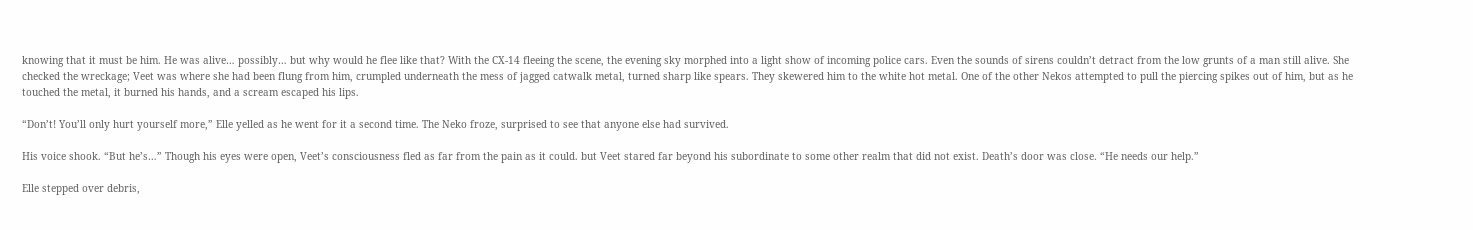knowing that it must be him. He was alive… possibly… but why would he flee like that? With the CX-14 fleeing the scene, the evening sky morphed into a light show of incoming police cars. Even the sounds of sirens couldn’t detract from the low grunts of a man still alive. She checked the wreckage; Veet was where she had been flung from him, crumpled underneath the mess of jagged catwalk metal, turned sharp like spears. They skewered him to the white hot metal. One of the other Nekos attempted to pull the piercing spikes out of him, but as he touched the metal, it burned his hands, and a scream escaped his lips.

“Don’t! You’ll only hurt yourself more,” Elle yelled as he went for it a second time. The Neko froze, surprised to see that anyone else had survived.

His voice shook. “But he’s…” Though his eyes were open, Veet’s consciousness fled as far from the pain as it could. but Veet stared far beyond his subordinate to some other realm that did not exist. Death’s door was close. “He needs our help.”

Elle stepped over debris,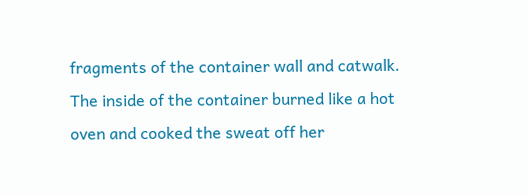fragments of the container wall and catwalk. The inside of the container burned like a hot oven and cooked the sweat off her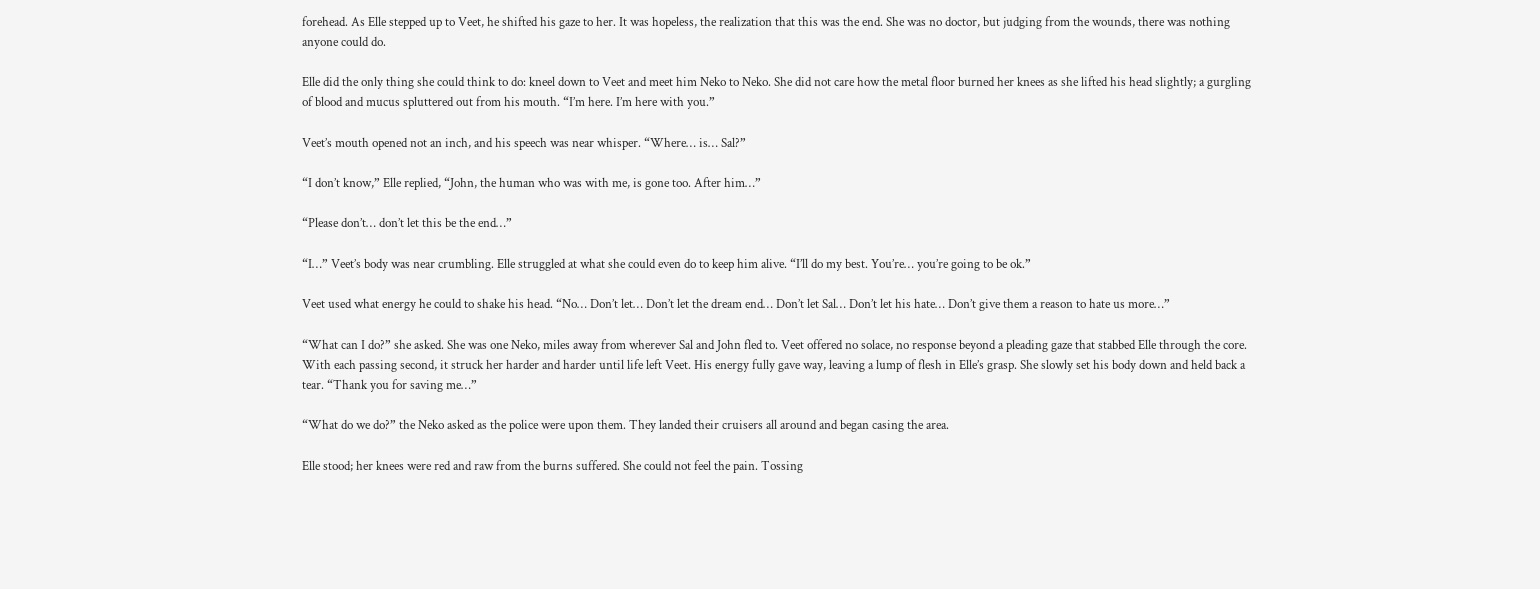forehead. As Elle stepped up to Veet, he shifted his gaze to her. It was hopeless, the realization that this was the end. She was no doctor, but judging from the wounds, there was nothing anyone could do.

Elle did the only thing she could think to do: kneel down to Veet and meet him Neko to Neko. She did not care how the metal floor burned her knees as she lifted his head slightly; a gurgling of blood and mucus spluttered out from his mouth. “I’m here. I’m here with you.”

Veet’s mouth opened not an inch, and his speech was near whisper. “Where… is… Sal?”

“I don’t know,” Elle replied, “John, the human who was with me, is gone too. After him…”

“Please don’t… don’t let this be the end…”

“I…” Veet’s body was near crumbling. Elle struggled at what she could even do to keep him alive. “I’ll do my best. You’re… you’re going to be ok.”

Veet used what energy he could to shake his head. “No… Don’t let… Don’t let the dream end… Don’t let Sal… Don’t let his hate… Don’t give them a reason to hate us more…”

“What can I do?” she asked. She was one Neko, miles away from wherever Sal and John fled to. Veet offered no solace, no response beyond a pleading gaze that stabbed Elle through the core. With each passing second, it struck her harder and harder until life left Veet. His energy fully gave way, leaving a lump of flesh in Elle’s grasp. She slowly set his body down and held back a tear. “Thank you for saving me…”

“What do we do?” the Neko asked as the police were upon them. They landed their cruisers all around and began casing the area.

Elle stood; her knees were red and raw from the burns suffered. She could not feel the pain. Tossing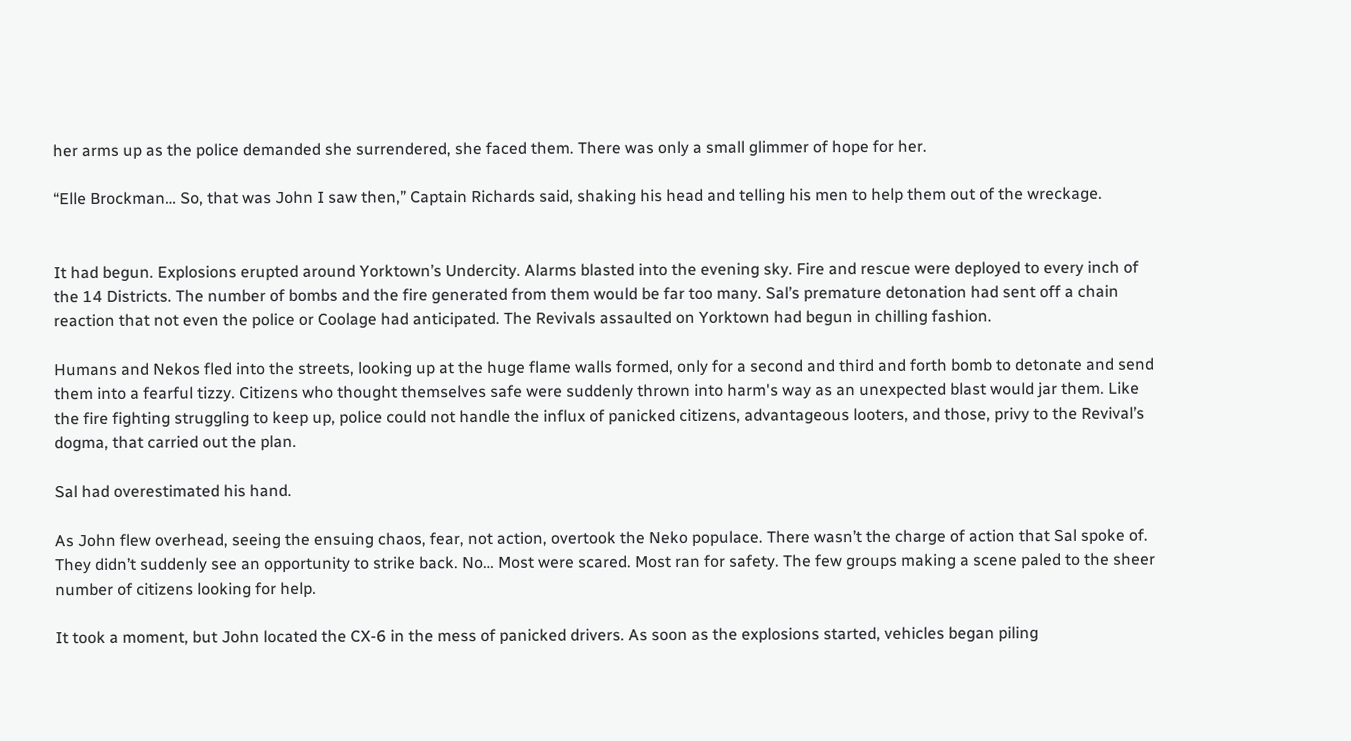her arms up as the police demanded she surrendered, she faced them. There was only a small glimmer of hope for her.

“Elle Brockman… So, that was John I saw then,” Captain Richards said, shaking his head and telling his men to help them out of the wreckage.


It had begun. Explosions erupted around Yorktown’s Undercity. Alarms blasted into the evening sky. Fire and rescue were deployed to every inch of the 14 Districts. The number of bombs and the fire generated from them would be far too many. Sal’s premature detonation had sent off a chain reaction that not even the police or Coolage had anticipated. The Revivals assaulted on Yorktown had begun in chilling fashion.

Humans and Nekos fled into the streets, looking up at the huge flame walls formed, only for a second and third and forth bomb to detonate and send them into a fearful tizzy. Citizens who thought themselves safe were suddenly thrown into harm's way as an unexpected blast would jar them. Like the fire fighting struggling to keep up, police could not handle the influx of panicked citizens, advantageous looters, and those, privy to the Revival’s dogma, that carried out the plan.

Sal had overestimated his hand.

As John flew overhead, seeing the ensuing chaos, fear, not action, overtook the Neko populace. There wasn’t the charge of action that Sal spoke of. They didn’t suddenly see an opportunity to strike back. No… Most were scared. Most ran for safety. The few groups making a scene paled to the sheer number of citizens looking for help.

It took a moment, but John located the CX-6 in the mess of panicked drivers. As soon as the explosions started, vehicles began piling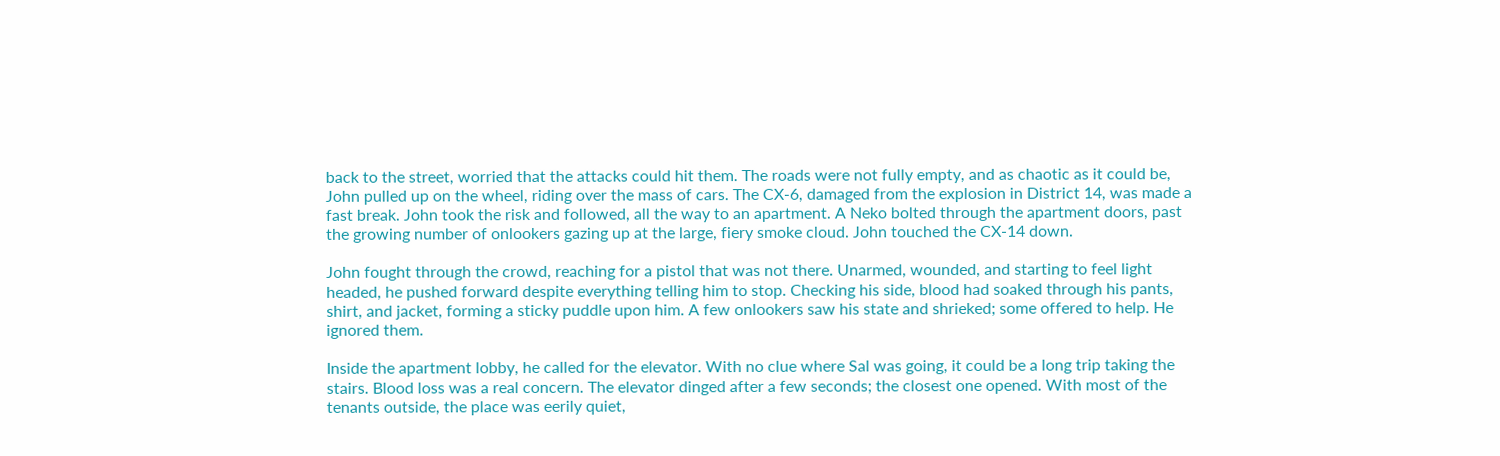back to the street, worried that the attacks could hit them. The roads were not fully empty, and as chaotic as it could be, John pulled up on the wheel, riding over the mass of cars. The CX-6, damaged from the explosion in District 14, was made a fast break. John took the risk and followed, all the way to an apartment. A Neko bolted through the apartment doors, past the growing number of onlookers gazing up at the large, fiery smoke cloud. John touched the CX-14 down.

John fought through the crowd, reaching for a pistol that was not there. Unarmed, wounded, and starting to feel light headed, he pushed forward despite everything telling him to stop. Checking his side, blood had soaked through his pants, shirt, and jacket, forming a sticky puddle upon him. A few onlookers saw his state and shrieked; some offered to help. He ignored them.

Inside the apartment lobby, he called for the elevator. With no clue where Sal was going, it could be a long trip taking the stairs. Blood loss was a real concern. The elevator dinged after a few seconds; the closest one opened. With most of the tenants outside, the place was eerily quiet,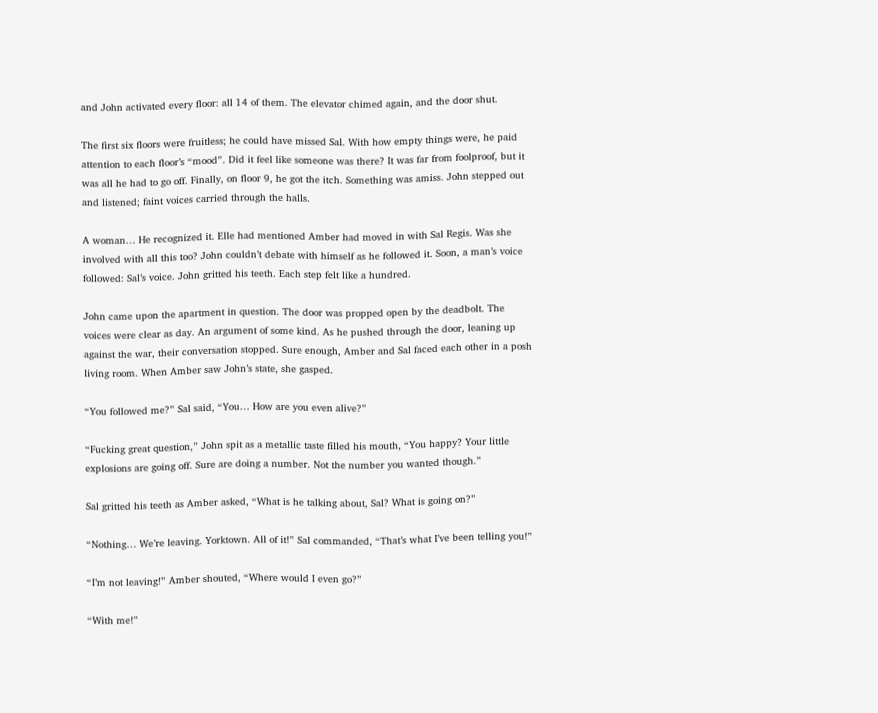and John activated every floor: all 14 of them. The elevator chimed again, and the door shut.

The first six floors were fruitless; he could have missed Sal. With how empty things were, he paid attention to each floor’s “mood”. Did it feel like someone was there? It was far from foolproof, but it was all he had to go off. Finally, on floor 9, he got the itch. Something was amiss. John stepped out and listened; faint voices carried through the halls.

A woman… He recognized it. Elle had mentioned Amber had moved in with Sal Regis. Was she involved with all this too? John couldn’t debate with himself as he followed it. Soon, a man’s voice followed: Sal’s voice. John gritted his teeth. Each step felt like a hundred.

John came upon the apartment in question. The door was propped open by the deadbolt. The voices were clear as day. An argument of some kind. As he pushed through the door, leaning up against the war, their conversation stopped. Sure enough, Amber and Sal faced each other in a posh living room. When Amber saw John’s state, she gasped.

“You followed me?” Sal said, “You… How are you even alive?”

“Fucking great question,” John spit as a metallic taste filled his mouth, “You happy? Your little explosions are going off. Sure are doing a number. Not the number you wanted though.”

Sal gritted his teeth as Amber asked, “What is he talking about, Sal? What is going on?”

“Nothing… We’re leaving. Yorktown. All of it!” Sal commanded, “That’s what I’ve been telling you!”

“I’m not leaving!” Amber shouted, “Where would I even go?”

“With me!”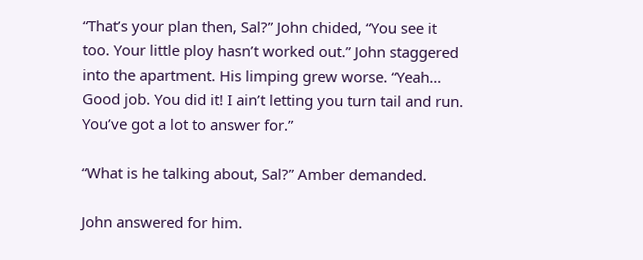“That’s your plan then, Sal?” John chided, “You see it too. Your little ploy hasn’t worked out.” John staggered into the apartment. His limping grew worse. “Yeah… Good job. You did it! I ain’t letting you turn tail and run. You’ve got a lot to answer for.”

“What is he talking about, Sal?” Amber demanded.

John answered for him.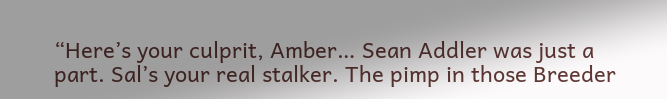“Here’s your culprit, Amber… Sean Addler was just a part. Sal’s your real stalker. The pimp in those Breeder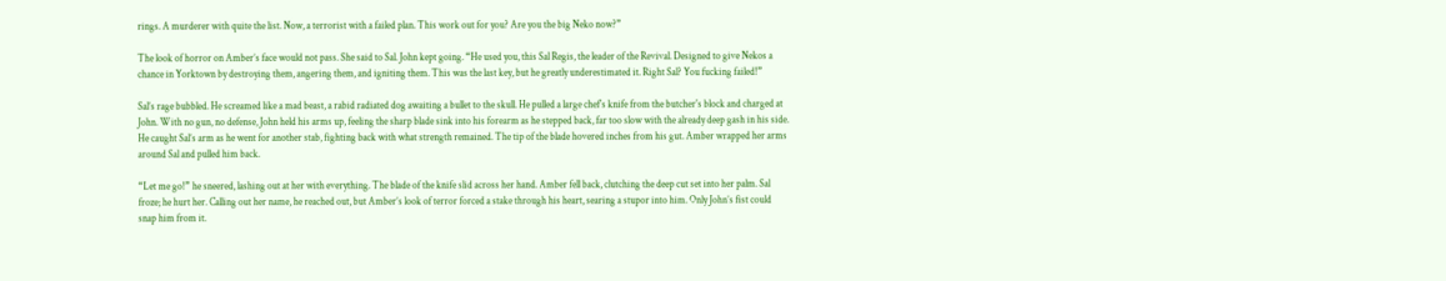rings. A murderer with quite the list. Now, a terrorist with a failed plan. This work out for you? Are you the big Neko now?”

The look of horror on Amber’s face would not pass. She said to Sal. John kept going. “He used you, this Sal Regis, the leader of the Revival. Designed to give Nekos a chance in Yorktown by destroying them, angering them, and igniting them. This was the last key, but he greatly underestimated it. Right Sal? You fucking failed!”

Sal’s rage bubbled. He screamed like a mad beast, a rabid radiated dog awaiting a bullet to the skull. He pulled a large chef's knife from the butcher's block and charged at John. With no gun, no defense, John held his arms up, feeling the sharp blade sink into his forearm as he stepped back, far too slow with the already deep gash in his side. He caught Sal’s arm as he went for another stab, fighting back with what strength remained. The tip of the blade hovered inches from his gut. Amber wrapped her arms around Sal and pulled him back.

“Let me go!” he sneered, lashing out at her with everything. The blade of the knife slid across her hand. Amber fell back, clutching the deep cut set into her palm. Sal froze; he hurt her. Calling out her name, he reached out, but Amber’s look of terror forced a stake through his heart, searing a stupor into him. Only John’s fist could snap him from it.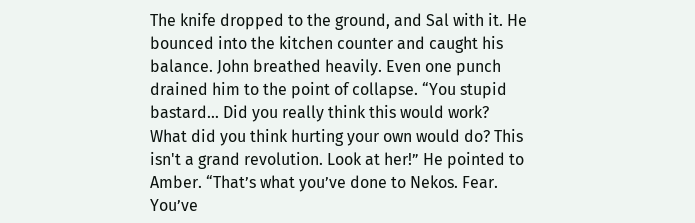The knife dropped to the ground, and Sal with it. He bounced into the kitchen counter and caught his balance. John breathed heavily. Even one punch drained him to the point of collapse. “You stupid bastard… Did you really think this would work? What did you think hurting your own would do? This isn't a grand revolution. Look at her!” He pointed to Amber. “That’s what you’ve done to Nekos. Fear. You’ve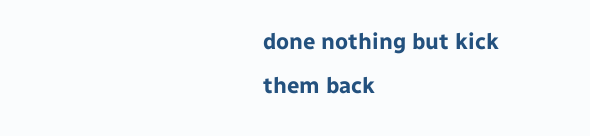done nothing but kick them back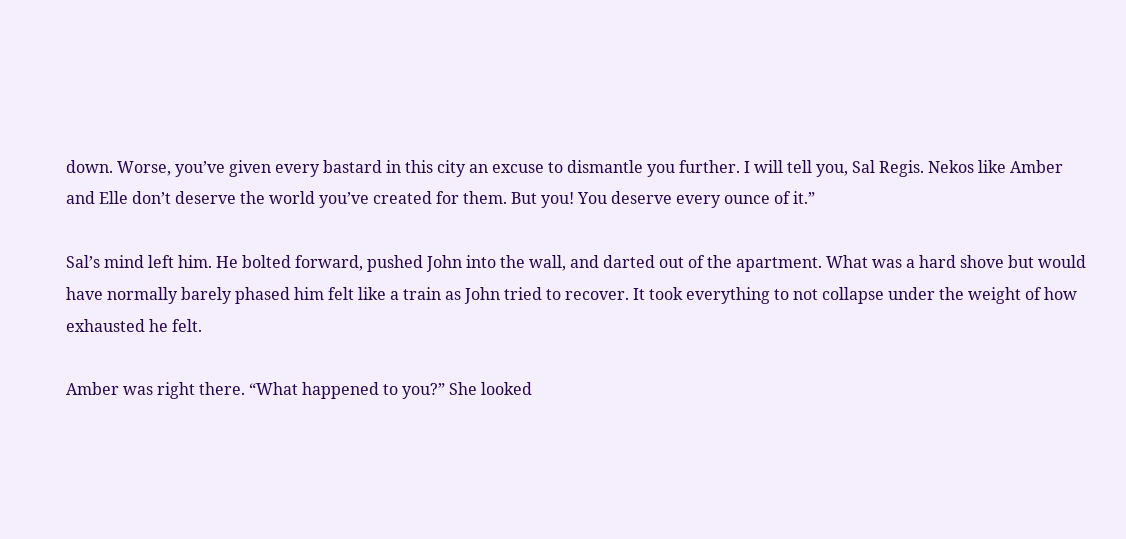down. Worse, you’ve given every bastard in this city an excuse to dismantle you further. I will tell you, Sal Regis. Nekos like Amber and Elle don’t deserve the world you’ve created for them. But you! You deserve every ounce of it.”

Sal’s mind left him. He bolted forward, pushed John into the wall, and darted out of the apartment. What was a hard shove but would have normally barely phased him felt like a train as John tried to recover. It took everything to not collapse under the weight of how exhausted he felt.

Amber was right there. “What happened to you?” She looked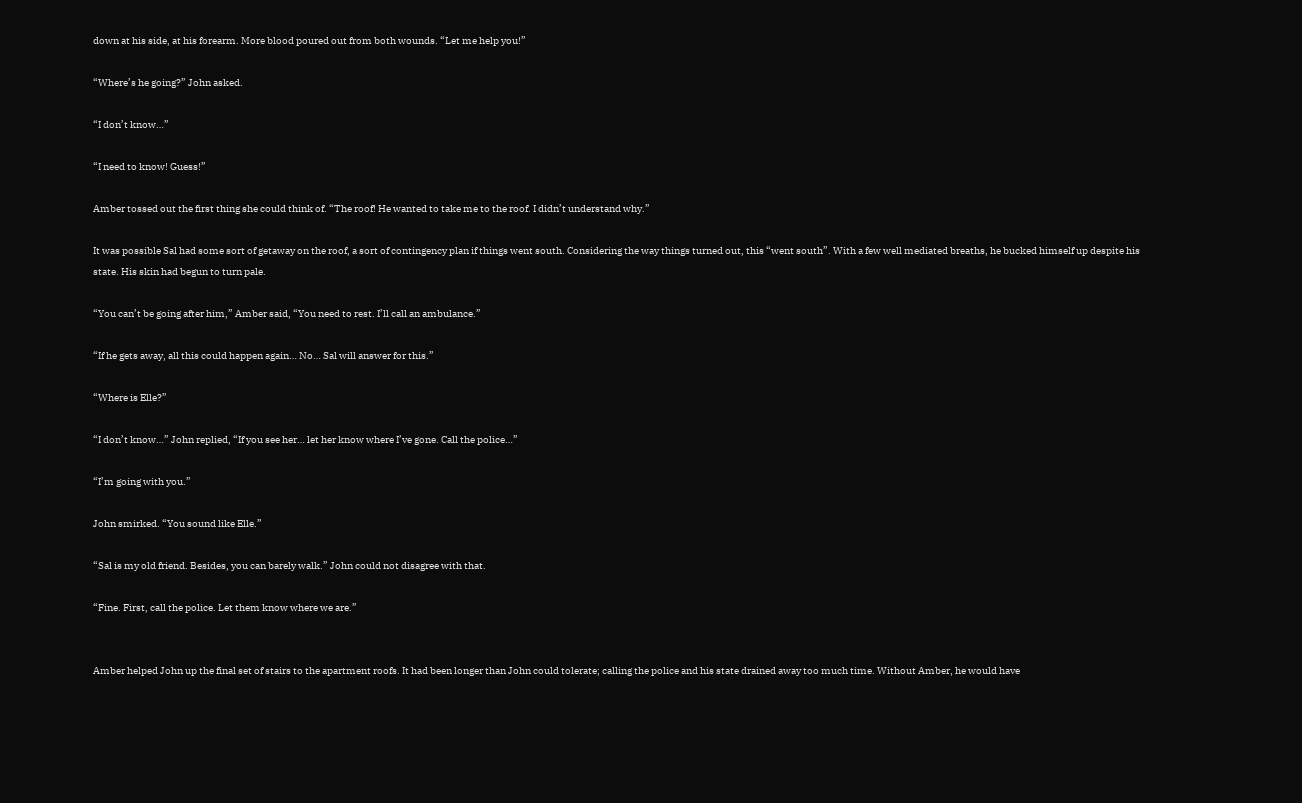down at his side, at his forearm. More blood poured out from both wounds. “Let me help you!”

“Where’s he going?” John asked.

“I don’t know…”

“I need to know! Guess!”

Amber tossed out the first thing she could think of. “The roof! He wanted to take me to the roof. I didn’t understand why.”

It was possible Sal had some sort of getaway on the roof, a sort of contingency plan if things went south. Considering the way things turned out, this “went south”. With a few well mediated breaths, he bucked himself up despite his state. His skin had begun to turn pale.

“You can’t be going after him,” Amber said, “You need to rest. I’ll call an ambulance.”

“If he gets away, all this could happen again… No… Sal will answer for this.”

“Where is Elle?”

“I don’t know…” John replied, “If you see her… let her know where I’ve gone. Call the police…”

“I’m going with you.”

John smirked. “You sound like Elle.”

“Sal is my old friend. Besides, you can barely walk.” John could not disagree with that.

“Fine. First, call the police. Let them know where we are.”


Amber helped John up the final set of stairs to the apartment roofs. It had been longer than John could tolerate; calling the police and his state drained away too much time. Without Amber, he would have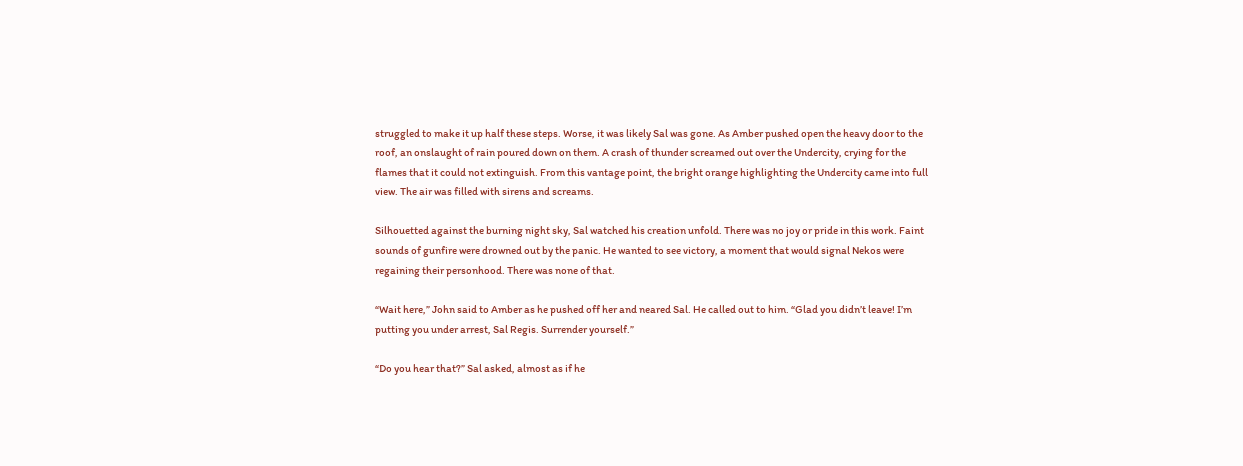struggled to make it up half these steps. Worse, it was likely Sal was gone. As Amber pushed open the heavy door to the roof, an onslaught of rain poured down on them. A crash of thunder screamed out over the Undercity, crying for the flames that it could not extinguish. From this vantage point, the bright orange highlighting the Undercity came into full view. The air was filled with sirens and screams.

Silhouetted against the burning night sky, Sal watched his creation unfold. There was no joy or pride in this work. Faint sounds of gunfire were drowned out by the panic. He wanted to see victory, a moment that would signal Nekos were regaining their personhood. There was none of that.

“Wait here,” John said to Amber as he pushed off her and neared Sal. He called out to him. “Glad you didn’t leave! I’m putting you under arrest, Sal Regis. Surrender yourself.”

“Do you hear that?” Sal asked, almost as if he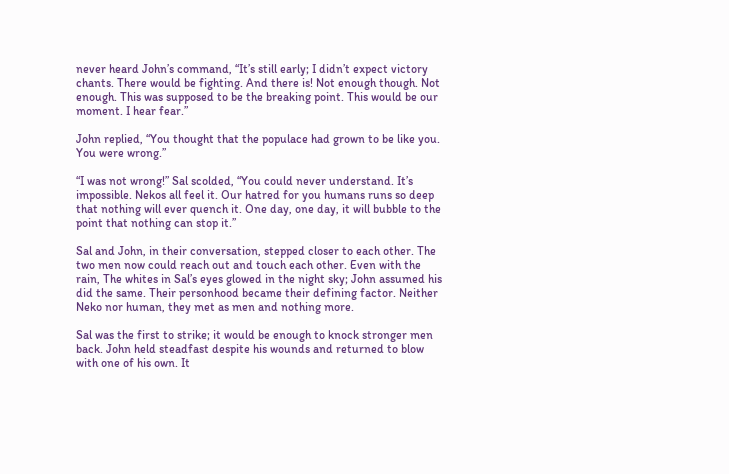never heard John’s command, “It’s still early; I didn’t expect victory chants. There would be fighting. And there is! Not enough though. Not enough. This was supposed to be the breaking point. This would be our moment. I hear fear.”

John replied, “You thought that the populace had grown to be like you. You were wrong.”

“I was not wrong!” Sal scolded, “You could never understand. It’s impossible. Nekos all feel it. Our hatred for you humans runs so deep that nothing will ever quench it. One day, one day, it will bubble to the point that nothing can stop it.”

Sal and John, in their conversation, stepped closer to each other. The two men now could reach out and touch each other. Even with the rain, The whites in Sal’s eyes glowed in the night sky; John assumed his did the same. Their personhood became their defining factor. Neither Neko nor human, they met as men and nothing more.

Sal was the first to strike; it would be enough to knock stronger men back. John held steadfast despite his wounds and returned to blow with one of his own. It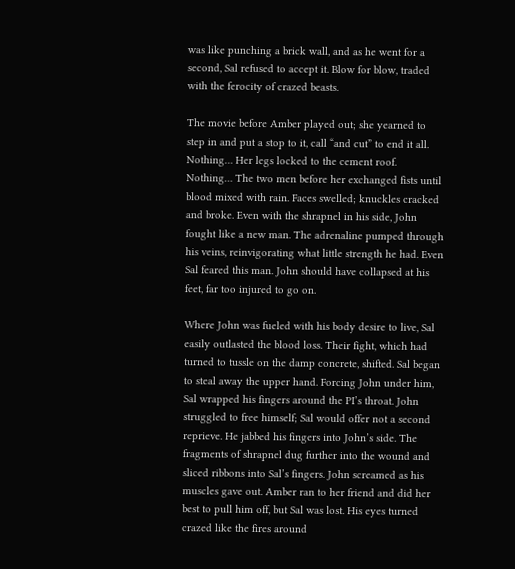was like punching a brick wall, and as he went for a second, Sal refused to accept it. Blow for blow, traded with the ferocity of crazed beasts.

The movie before Amber played out; she yearned to step in and put a stop to it, call “and cut” to end it all. Nothing… Her legs locked to the cement roof. Nothing… The two men before her exchanged fists until blood mixed with rain. Faces swelled; knuckles cracked and broke. Even with the shrapnel in his side, John fought like a new man. The adrenaline pumped through his veins, reinvigorating what little strength he had. Even Sal feared this man. John should have collapsed at his feet, far too injured to go on.

Where John was fueled with his body desire to live, Sal easily outlasted the blood loss. Their fight, which had turned to tussle on the damp concrete, shifted. Sal began to steal away the upper hand. Forcing John under him, Sal wrapped his fingers around the PI’s throat. John struggled to free himself; Sal would offer not a second reprieve. He jabbed his fingers into John’s side. The fragments of shrapnel dug further into the wound and sliced ribbons into Sal’s fingers. John screamed as his muscles gave out. Amber ran to her friend and did her best to pull him off, but Sal was lost. His eyes turned crazed like the fires around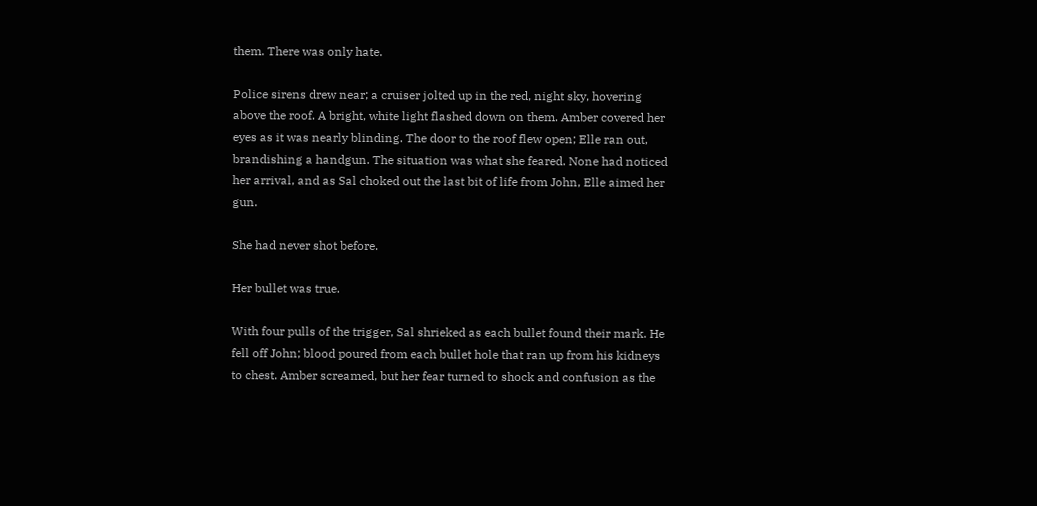them. There was only hate.

Police sirens drew near; a cruiser jolted up in the red, night sky, hovering above the roof. A bright, white light flashed down on them. Amber covered her eyes as it was nearly blinding. The door to the roof flew open; Elle ran out, brandishing a handgun. The situation was what she feared. None had noticed her arrival, and as Sal choked out the last bit of life from John, Elle aimed her gun.

She had never shot before.

Her bullet was true.

With four pulls of the trigger, Sal shrieked as each bullet found their mark. He fell off John; blood poured from each bullet hole that ran up from his kidneys to chest. Amber screamed, but her fear turned to shock and confusion as the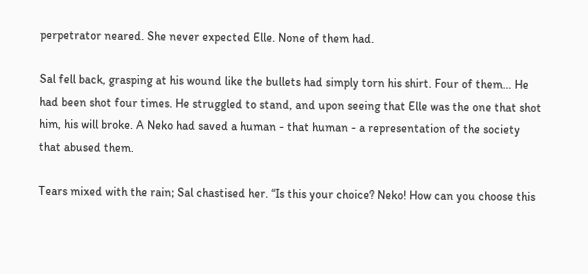perpetrator neared. She never expected Elle. None of them had.

Sal fell back, grasping at his wound like the bullets had simply torn his shirt. Four of them… He had been shot four times. He struggled to stand, and upon seeing that Elle was the one that shot him, his will broke. A Neko had saved a human - that human - a representation of the society that abused them.

Tears mixed with the rain; Sal chastised her. “Is this your choice? Neko! How can you choose this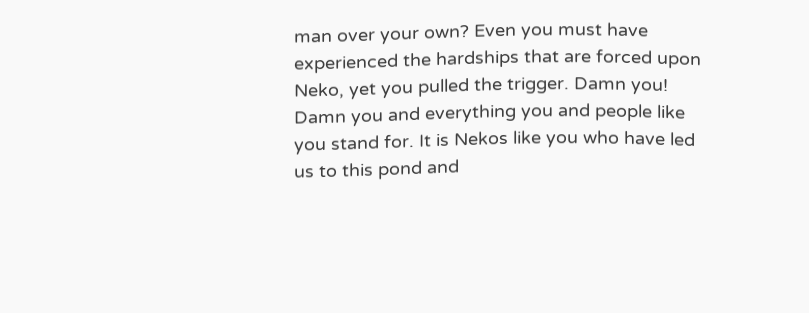man over your own? Even you must have experienced the hardships that are forced upon Neko, yet you pulled the trigger. Damn you! Damn you and everything you and people like you stand for. It is Nekos like you who have led us to this pond and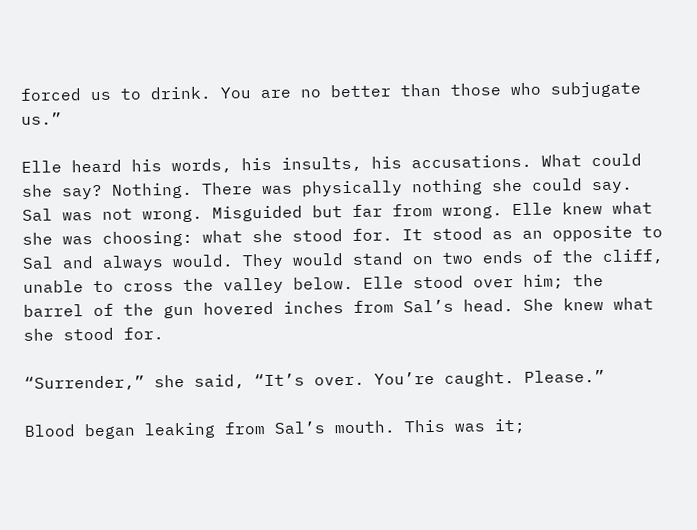forced us to drink. You are no better than those who subjugate us.”

Elle heard his words, his insults, his accusations. What could she say? Nothing. There was physically nothing she could say. Sal was not wrong. Misguided but far from wrong. Elle knew what she was choosing: what she stood for. It stood as an opposite to Sal and always would. They would stand on two ends of the cliff, unable to cross the valley below. Elle stood over him; the barrel of the gun hovered inches from Sal’s head. She knew what she stood for.

“Surrender,” she said, “It’s over. You’re caught. Please.”

Blood began leaking from Sal’s mouth. This was it;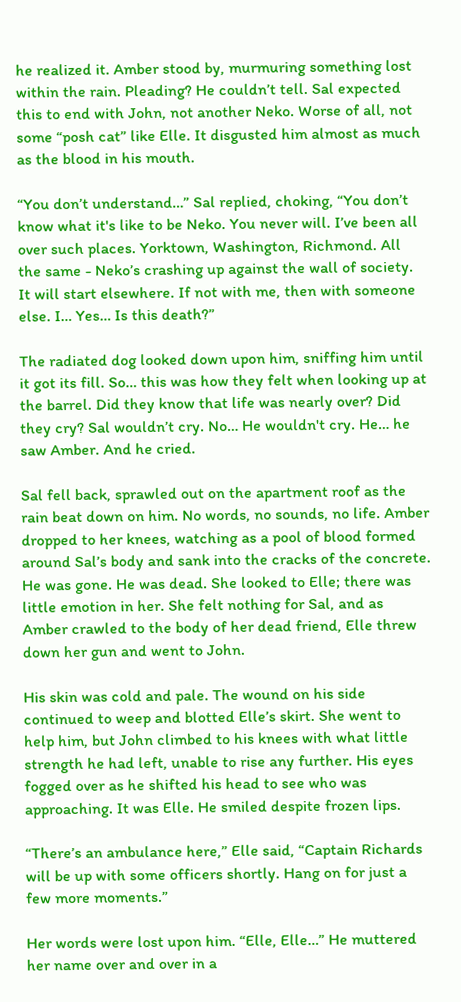he realized it. Amber stood by, murmuring something lost within the rain. Pleading? He couldn’t tell. Sal expected this to end with John, not another Neko. Worse of all, not some “posh cat” like Elle. It disgusted him almost as much as the blood in his mouth.

“You don’t understand…” Sal replied, choking, “You don’t know what it's like to be Neko. You never will. I’ve been all over such places. Yorktown, Washington, Richmond. All the same - Neko’s crashing up against the wall of society. It will start elsewhere. If not with me, then with someone else. I… Yes… Is this death?”

The radiated dog looked down upon him, sniffing him until it got its fill. So… this was how they felt when looking up at the barrel. Did they know that life was nearly over? Did they cry? Sal wouldn’t cry. No… He wouldn't cry. He… he saw Amber. And he cried.

Sal fell back, sprawled out on the apartment roof as the rain beat down on him. No words, no sounds, no life. Amber dropped to her knees, watching as a pool of blood formed around Sal’s body and sank into the cracks of the concrete. He was gone. He was dead. She looked to Elle; there was little emotion in her. She felt nothing for Sal, and as Amber crawled to the body of her dead friend, Elle threw down her gun and went to John.

His skin was cold and pale. The wound on his side continued to weep and blotted Elle’s skirt. She went to help him, but John climbed to his knees with what little strength he had left, unable to rise any further. His eyes fogged over as he shifted his head to see who was approaching. It was Elle. He smiled despite frozen lips.

“There’s an ambulance here,” Elle said, “Captain Richards will be up with some officers shortly. Hang on for just a few more moments.”

Her words were lost upon him. “Elle, Elle…” He muttered her name over and over in a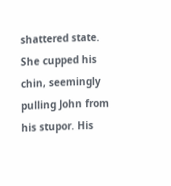shattered state. She cupped his chin, seemingly pulling John from his stupor. His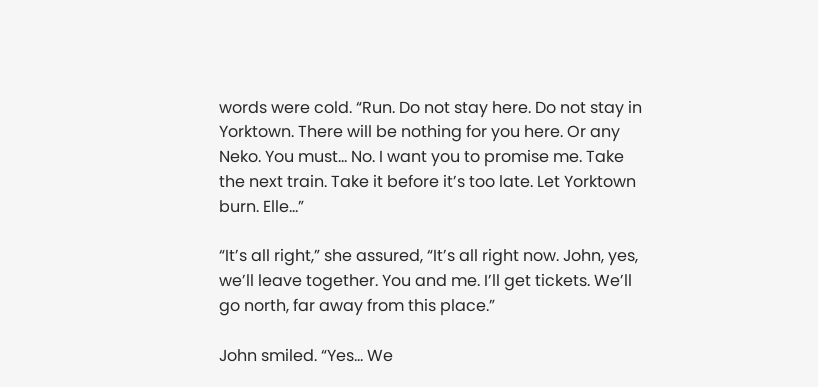words were cold. “Run. Do not stay here. Do not stay in Yorktown. There will be nothing for you here. Or any Neko. You must… No. I want you to promise me. Take the next train. Take it before it’s too late. Let Yorktown burn. Elle…”

“It’s all right,” she assured, “It’s all right now. John, yes, we’ll leave together. You and me. I’ll get tickets. We’ll go north, far away from this place.”

John smiled. “Yes… We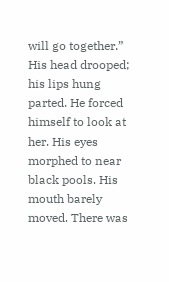will go together.” His head drooped; his lips hung parted. He forced himself to look at her. His eyes morphed to near black pools. His mouth barely moved. There was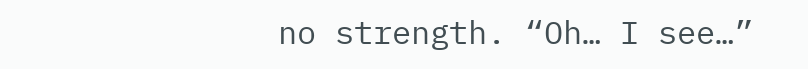no strength. “Oh… I see…”